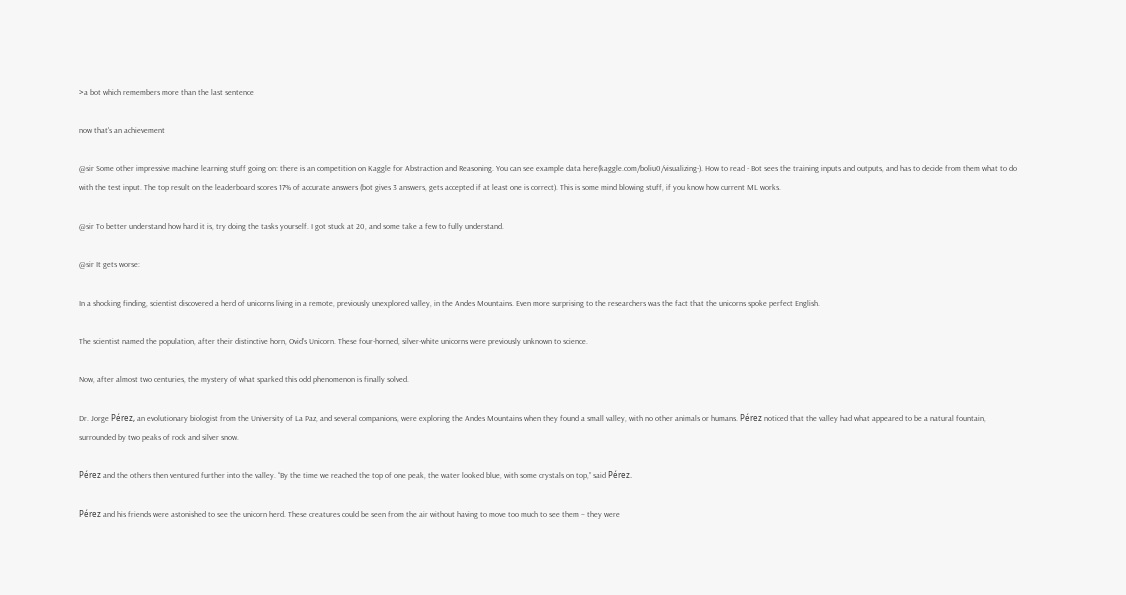>a bot which remembers more than the last sentence

now that's an achievement

@sir Some other impressive machine learning stuff going on: there is an competition on Kaggle for Abstraction and Reasoning. You can see example data here(kaggle.com/boliu0/visualizing-). How to read - Bot sees the training inputs and outputs, and has to decide from them what to do with the test input. The top result on the leaderboard scores 17% of accurate answers (bot gives 3 answers, gets accepted if at least one is correct). This is some mind blowing stuff, if you know how current ML works.

@sir To better understand how hard it is, try doing the tasks yourself. I got stuck at 20, and some take a few to fully understand.

@sir It gets worse:

In a shocking finding, scientist discovered a herd of unicorns living in a remote, previously unexplored valley, in the Andes Mountains. Even more surprising to the researchers was the fact that the unicorns spoke perfect English.

The scientist named the population, after their distinctive horn, Ovid’s Unicorn. These four-horned, silver-white unicorns were previously unknown to science.

Now, after almost two centuries, the mystery of what sparked this odd phenomenon is finally solved.

Dr. Jorge Pérez, an evolutionary biologist from the University of La Paz, and several companions, were exploring the Andes Mountains when they found a small valley, with no other animals or humans. Pérez noticed that the valley had what appeared to be a natural fountain, surrounded by two peaks of rock and silver snow.

Pérez and the others then ventured further into the valley. “By the time we reached the top of one peak, the water looked blue, with some crystals on top,” said Pérez.

Pérez and his friends were astonished to see the unicorn herd. These creatures could be seen from the air without having to move too much to see them – they were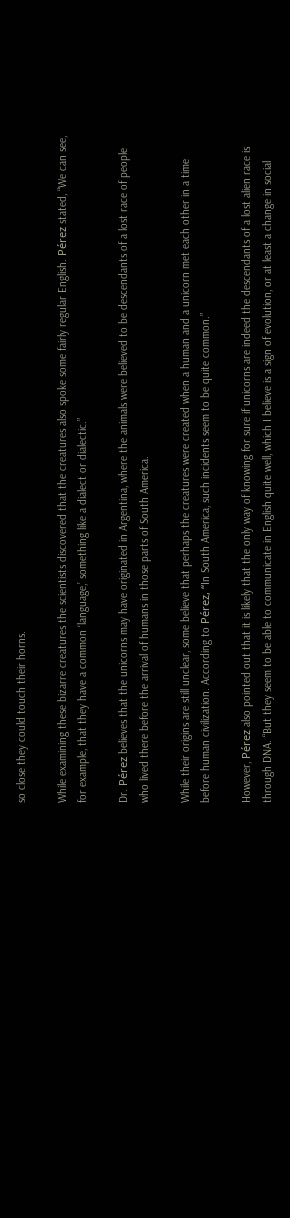so close they could touch their horns.

While examining these bizarre creatures the scientists discovered that the creatures also spoke some fairly regular English. Pérez stated, “We can see, for example, that they have a common ‘language,’ something like a dialect or dialectic.”

Dr. Pérez believes that the unicorns may have originated in Argentina, where the animals were believed to be descendants of a lost race of people who lived there before the arrival of humans in those parts of South America.

While their origins are still unclear, some believe that perhaps the creatures were created when a human and a unicorn met each other in a time before human civilization. According to Pérez, “In South America, such incidents seem to be quite common.”

However, Pérez also pointed out that it is likely that the only way of knowing for sure if unicorns are indeed the descendants of a lost alien race is through DNA. “But they seem to be able to communicate in English quite well, which I believe is a sign of evolution, or at least a change in social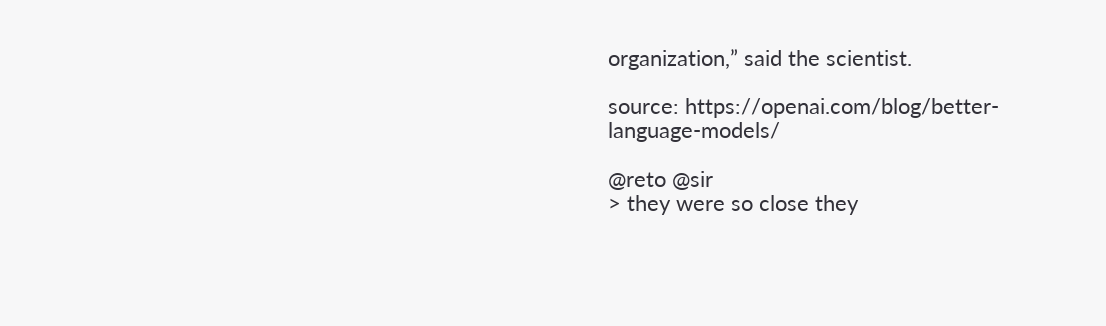organization,” said the scientist.

source: https://openai.com/blog/better-language-models/

@reto @sir
> they were so close they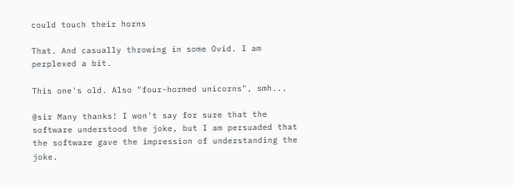could touch their horns

That. And casually throwing in some Ovid. I am perplexed a bit.

This one's old. Also "four-hormed unicorns", smh...

@sir Many thanks! I won't say for sure that the software understood the joke, but I am persuaded that the software gave the impression of understanding the joke.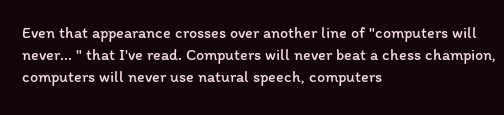Even that appearance crosses over another line of "computers will never... " that I've read. Computers will never beat a chess champion, computers will never use natural speech, computers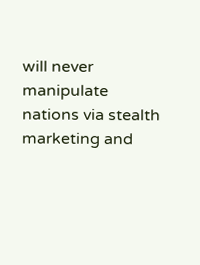will never manipulate nations via stealth marketing and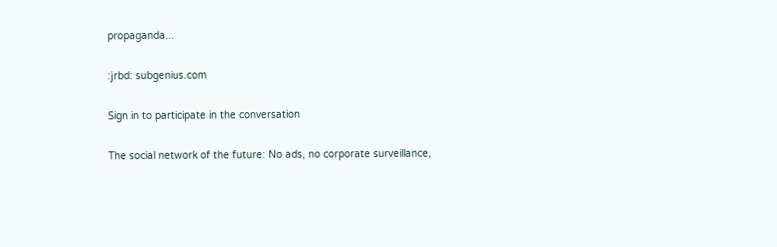propaganda...

:jrbd: subgenius.com

Sign in to participate in the conversation

The social network of the future: No ads, no corporate surveillance,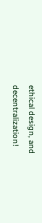ethical design, and decentralization!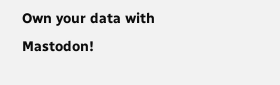Own your data with Mastodon!